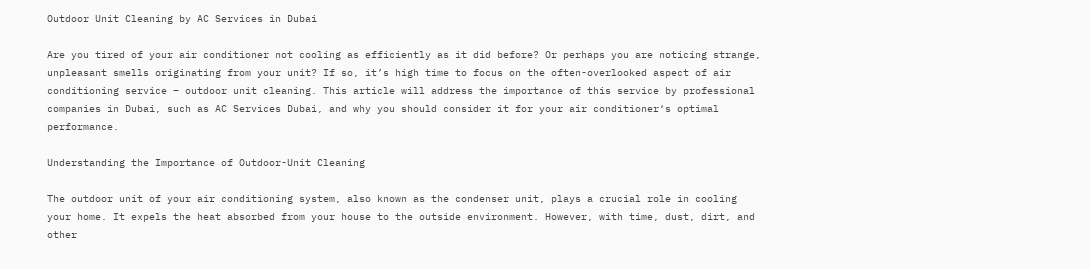Outdoor Unit Cleaning by AC Services in Dubai

Are you tired of your air conditioner not cooling as efficiently as it did before? Or perhaps you are noticing strange, unpleasant smells originating from your unit? If so, it’s high time to focus on the often-overlooked aspect of air conditioning service – outdoor unit cleaning. This article will address the importance of this service by professional companies in Dubai, such as AC Services Dubai, and why you should consider it for your air conditioner‘s optimal performance.

Understanding the Importance of Outdoor-Unit Cleaning

The outdoor unit of your air conditioning system, also known as the condenser unit, plays a crucial role in cooling your home. It expels the heat absorbed from your house to the outside environment. However, with time, dust, dirt, and other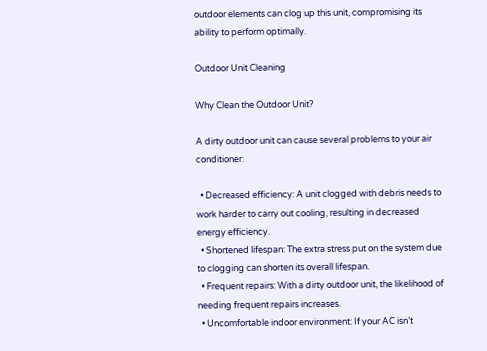outdoor elements can clog up this unit, compromising its ability to perform optimally.

Outdoor Unit Cleaning

Why Clean the Outdoor Unit?

A dirty outdoor unit can cause several problems to your air conditioner:

  • Decreased efficiency: A unit clogged with debris needs to work harder to carry out cooling, resulting in decreased energy efficiency.
  • Shortened lifespan: The extra stress put on the system due to clogging can shorten its overall lifespan.
  • Frequent repairs: With a dirty outdoor unit, the likelihood of needing frequent repairs increases.
  • Uncomfortable indoor environment: If your AC isn’t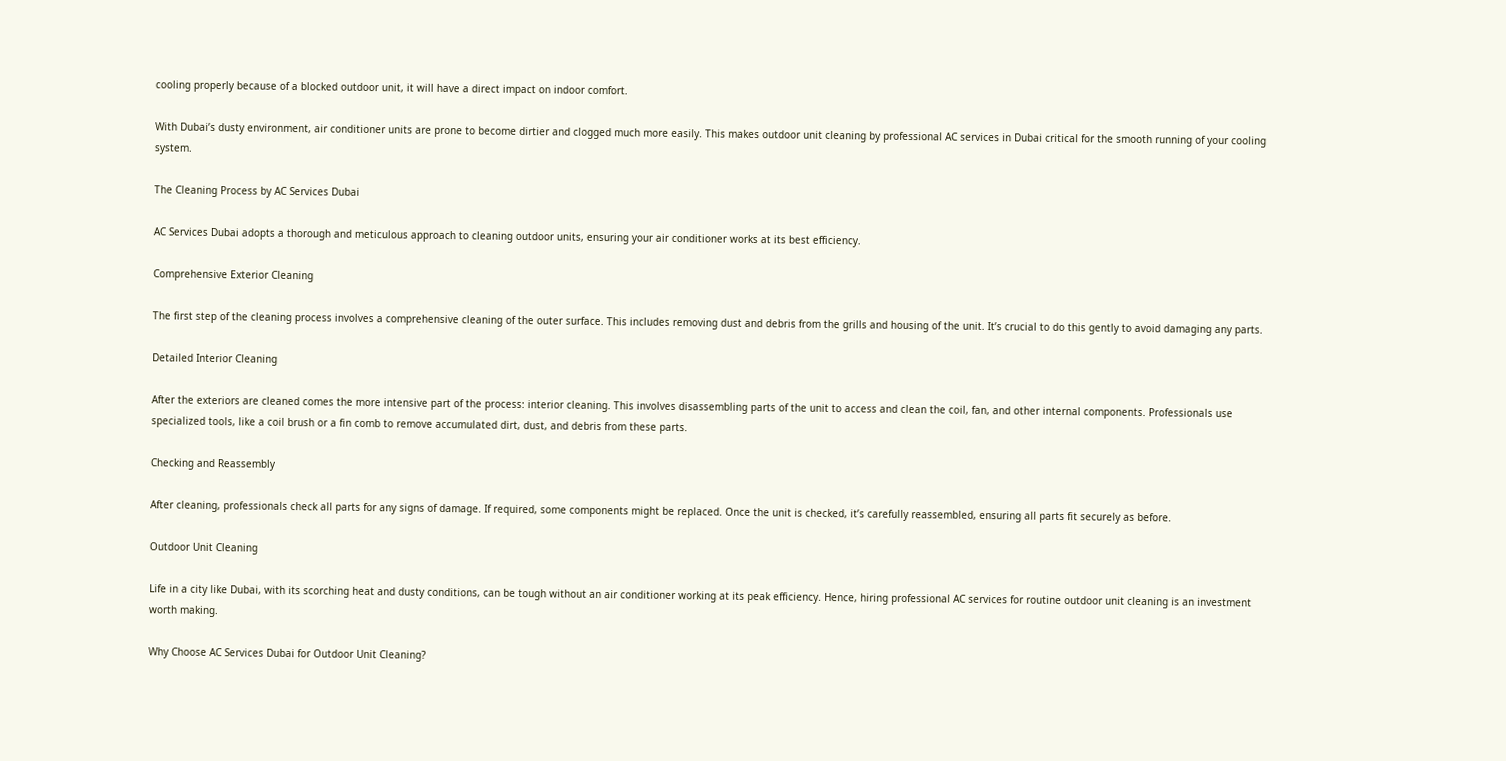cooling properly because of a blocked outdoor unit, it will have a direct impact on indoor comfort.

With Dubai’s dusty environment, air conditioner units are prone to become dirtier and clogged much more easily. This makes outdoor unit cleaning by professional AC services in Dubai critical for the smooth running of your cooling system.

The Cleaning Process by AC Services Dubai

AC Services Dubai adopts a thorough and meticulous approach to cleaning outdoor units, ensuring your air conditioner works at its best efficiency.

Comprehensive Exterior Cleaning

The first step of the cleaning process involves a comprehensive cleaning of the outer surface. This includes removing dust and debris from the grills and housing of the unit. It’s crucial to do this gently to avoid damaging any parts.

Detailed Interior Cleaning

After the exteriors are cleaned comes the more intensive part of the process: interior cleaning. This involves disassembling parts of the unit to access and clean the coil, fan, and other internal components. Professionals use specialized tools, like a coil brush or a fin comb to remove accumulated dirt, dust, and debris from these parts.

Checking and Reassembly

After cleaning, professionals check all parts for any signs of damage. If required, some components might be replaced. Once the unit is checked, it’s carefully reassembled, ensuring all parts fit securely as before.

Outdoor Unit Cleaning

Life in a city like Dubai, with its scorching heat and dusty conditions, can be tough without an air conditioner working at its peak efficiency. Hence, hiring professional AC services for routine outdoor unit cleaning is an investment worth making.

Why Choose AC Services Dubai for Outdoor Unit Cleaning?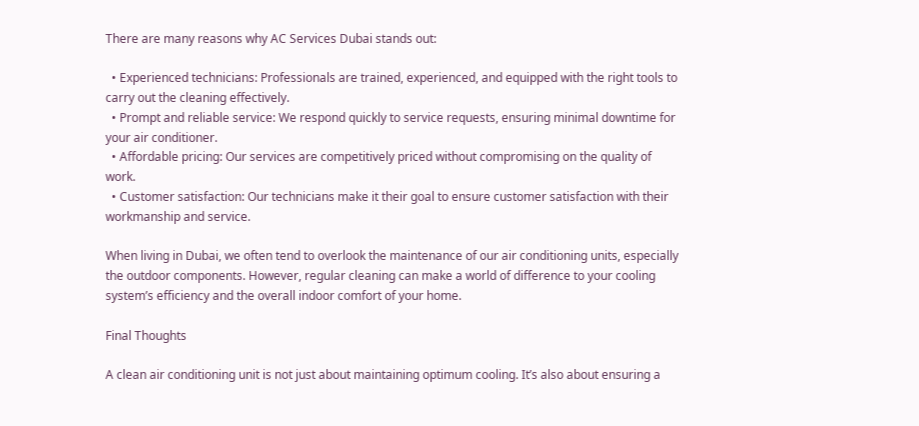There are many reasons why AC Services Dubai stands out:

  • Experienced technicians: Professionals are trained, experienced, and equipped with the right tools to carry out the cleaning effectively.
  • Prompt and reliable service: We respond quickly to service requests, ensuring minimal downtime for your air conditioner.
  • Affordable pricing: Our services are competitively priced without compromising on the quality of work.
  • Customer satisfaction: Our technicians make it their goal to ensure customer satisfaction with their workmanship and service.

When living in Dubai, we often tend to overlook the maintenance of our air conditioning units, especially the outdoor components. However, regular cleaning can make a world of difference to your cooling system’s efficiency and the overall indoor comfort of your home.

Final Thoughts

A clean air conditioning unit is not just about maintaining optimum cooling. It’s also about ensuring a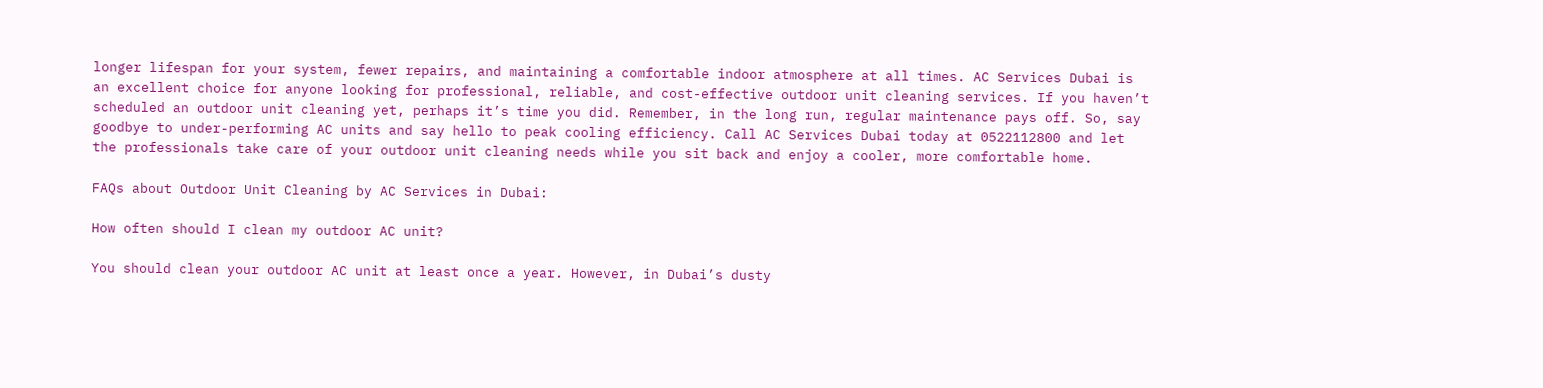longer lifespan for your system, fewer repairs, and maintaining a comfortable indoor atmosphere at all times. AC Services Dubai is an excellent choice for anyone looking for professional, reliable, and cost-effective outdoor unit cleaning services. If you haven’t scheduled an outdoor unit cleaning yet, perhaps it’s time you did. Remember, in the long run, regular maintenance pays off. So, say goodbye to under-performing AC units and say hello to peak cooling efficiency. Call AC Services Dubai today at 0522112800 and let the professionals take care of your outdoor unit cleaning needs while you sit back and enjoy a cooler, more comfortable home.

FAQs about Outdoor Unit Cleaning by AC Services in Dubai:

How often should I clean my outdoor AC unit?

You should clean your outdoor AC unit at least once a year. However, in Dubai’s dusty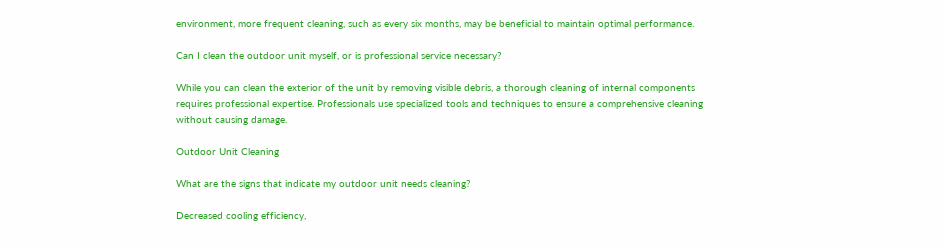environment, more frequent cleaning, such as every six months, may be beneficial to maintain optimal performance.

Can I clean the outdoor unit myself, or is professional service necessary?

While you can clean the exterior of the unit by removing visible debris, a thorough cleaning of internal components requires professional expertise. Professionals use specialized tools and techniques to ensure a comprehensive cleaning without causing damage.

Outdoor Unit Cleaning

What are the signs that indicate my outdoor unit needs cleaning?

Decreased cooling efficiency,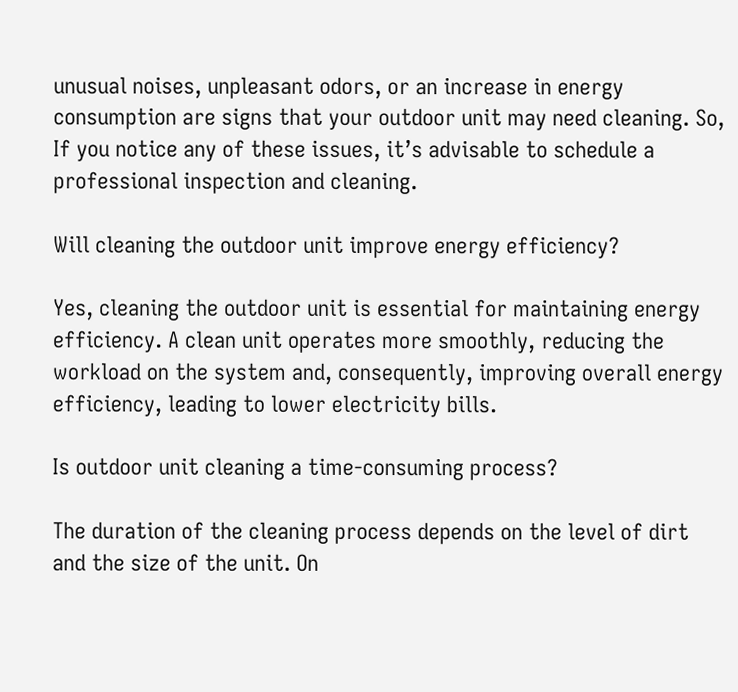unusual noises, unpleasant odors, or an increase in energy consumption are signs that your outdoor unit may need cleaning. So, If you notice any of these issues, it’s advisable to schedule a professional inspection and cleaning.

Will cleaning the outdoor unit improve energy efficiency?

Yes, cleaning the outdoor unit is essential for maintaining energy efficiency. A clean unit operates more smoothly, reducing the workload on the system and, consequently, improving overall energy efficiency, leading to lower electricity bills.

Is outdoor unit cleaning a time-consuming process?

The duration of the cleaning process depends on the level of dirt and the size of the unit. On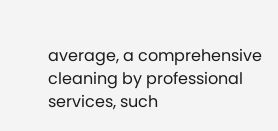average, a comprehensive cleaning by professional services, such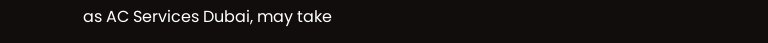as AC Services Dubai, may take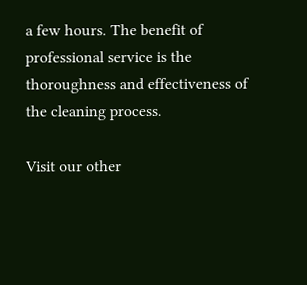a few hours. The benefit of professional service is the thoroughness and effectiveness of the cleaning process.

Visit our other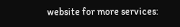website for more services: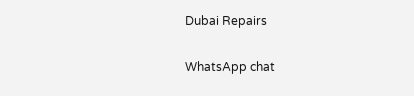Dubai Repairs

WhatsApp chat